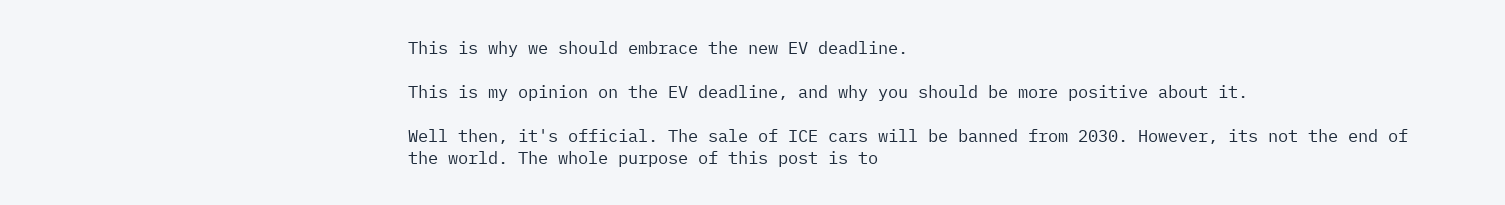This is why we should embrace the new EV deadline.

This is my opinion on the EV deadline, and why you should be more positive about it.

Well then, it's official. The sale of ICE cars will be banned from 2030. However, its not the end of the world. The whole purpose of this post is to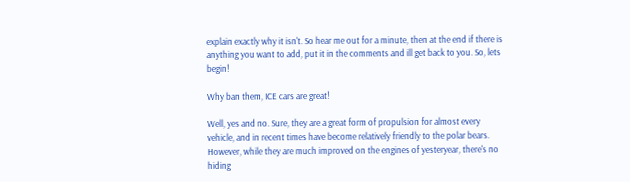explain exactly why it isn't. So hear me out for a minute, then at the end if there is anything you want to add, put it in the comments and ill get back to you. So, lets begin!

Why ban them, ICE cars are great!

Well, yes and no. Sure, they are a great form of propulsion for almost every vehicle, and in recent times have become relatively friendly to the polar bears. However, while they are much improved on the engines of yesteryear, there's no hiding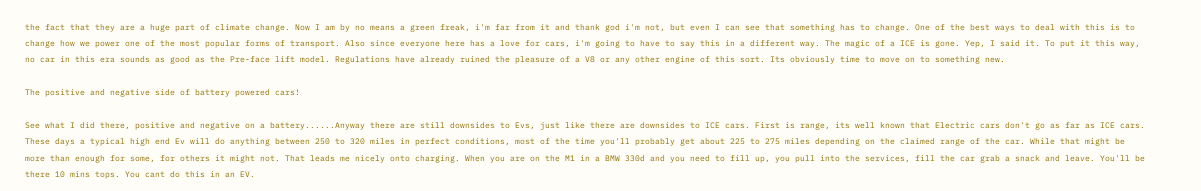the fact that they are a huge part of climate change. Now I am by no means a green freak, i'm far from it and thank god i'm not, but even I can see that something has to change. One of the best ways to deal with this is to change how we power one of the most popular forms of transport. Also since everyone here has a love for cars, i'm going to have to say this in a different way. The magic of a ICE is gone. Yep, I said it. To put it this way, no car in this era sounds as good as the Pre-face lift model. Regulations have already ruined the pleasure of a V8 or any other engine of this sort. Its obviously time to move on to something new.

The positive and negative side of battery powered cars!

See what I did there, positive and negative on a battery......Anyway there are still downsides to Evs, just like there are downsides to ICE cars. First is range, its well known that Electric cars don't go as far as ICE cars. These days a typical high end Ev will do anything between 250 to 320 miles in perfect conditions, most of the time you'll probably get about 225 to 275 miles depending on the claimed range of the car. While that might be more than enough for some, for others it might not. That leads me nicely onto charging. When you are on the M1 in a BMW 330d and you need to fill up, you pull into the services, fill the car grab a snack and leave. You'll be there 10 mins tops. You cant do this in an EV.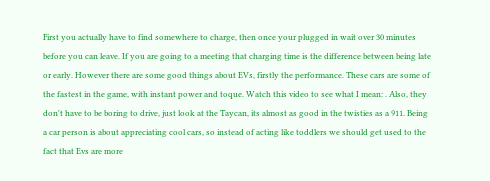First you actually have to find somewhere to charge, then once your plugged in wait over 30 minutes before you can leave. If you are going to a meeting that charging time is the difference between being late or early. However there are some good things about EVs, firstly the performance. These cars are some of the fastest in the game, with instant power and toque. Watch this video to see what I mean: . Also, they don't have to be boring to drive, just look at the Taycan, its almost as good in the twisties as a 911. Being a car person is about appreciating cool cars, so instead of acting like toddlers we should get used to the fact that Evs are more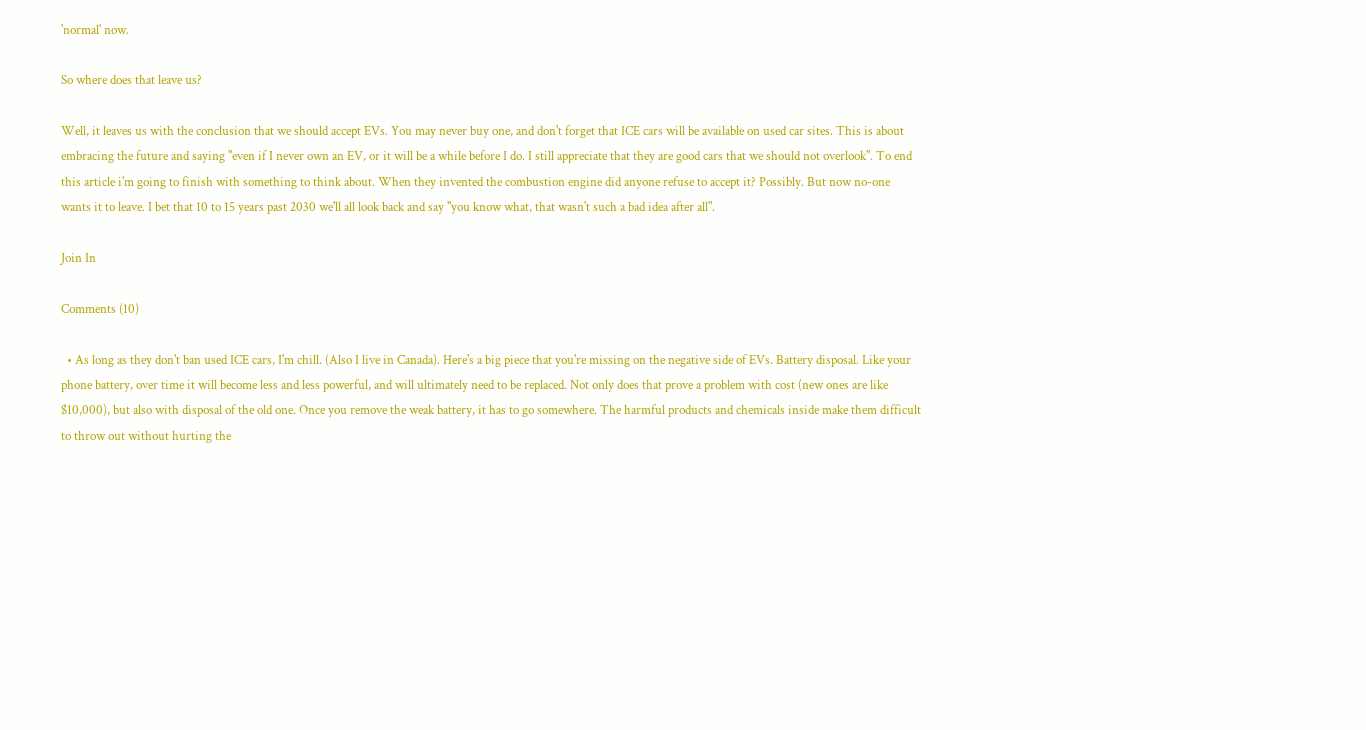'normal' now.

So where does that leave us?

Well, it leaves us with the conclusion that we should accept EVs. You may never buy one, and don't forget that ICE cars will be available on used car sites. This is about embracing the future and saying "even if I never own an EV, or it will be a while before I do. I still appreciate that they are good cars that we should not overlook". To end this article i'm going to finish with something to think about. When they invented the combustion engine did anyone refuse to accept it? Possibly. But now no-one wants it to leave. I bet that 10 to 15 years past 2030 we'll all look back and say "you know what, that wasn't such a bad idea after all".

Join In

Comments (10)

  • As long as they don't ban used ICE cars, I'm chill. (Also I live in Canada). Here's a big piece that you're missing on the negative side of EVs. Battery disposal. Like your phone battery, over time it will become less and less powerful, and will ultimately need to be replaced. Not only does that prove a problem with cost (new ones are like $10,000), but also with disposal of the old one. Once you remove the weak battery, it has to go somewhere. The harmful products and chemicals inside make them difficult to throw out without hurting the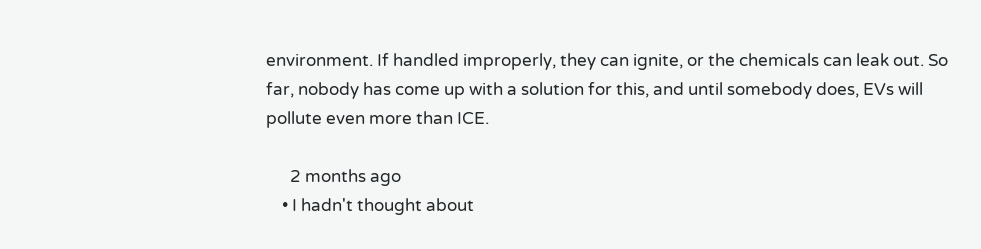environment. If handled improperly, they can ignite, or the chemicals can leak out. So far, nobody has come up with a solution for this, and until somebody does, EVs will pollute even more than ICE.

      2 months ago
    • I hadn't thought about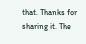that. Thanks for sharing it. The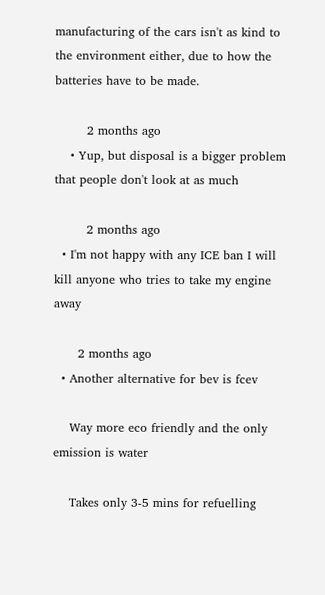manufacturing of the cars isn't as kind to the environment either, due to how the batteries have to be made.

        2 months ago
    • Yup, but disposal is a bigger problem that people don't look at as much

        2 months ago
  • I'm not happy with any ICE ban I will kill anyone who tries to take my engine away

      2 months ago
  • Another alternative for bev is fcev

    Way more eco friendly and the only emission is water

    Takes only 3-5 mins for refuelling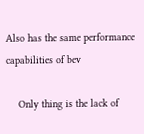Also has the same performance capabilities of bev

    Only thing is the lack of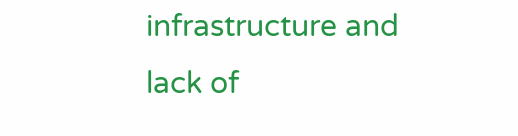infrastructure and lack of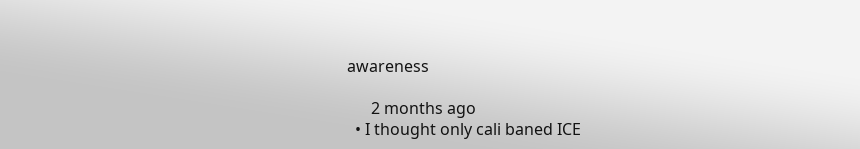awareness

      2 months ago
  • I thought only cali baned ICE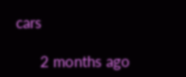cars

      2 months ago